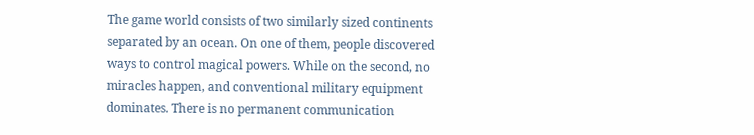The game world consists of two similarly sized continents separated by an ocean. On one of them, people discovered ways to control magical powers. While on the second, no miracles happen, and conventional military equipment dominates. There is no permanent communication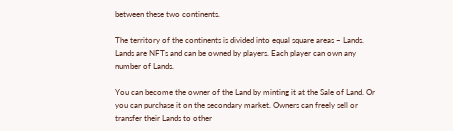between these two continents.

The territory of the continents is divided into equal square areas – Lands. Lands are NFTs and can be owned by players. Each player can own any number of Lands.

You can become the owner of the Land by minting it at the Sale of Land. Or you can purchase it on the secondary market. Owners can freely sell or transfer their Lands to other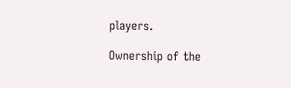players.

Ownership of the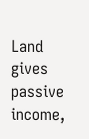Land gives passive income,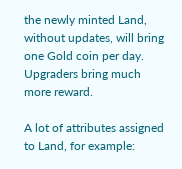the newly minted Land, without updates, will bring one Gold coin per day. Upgraders bring much more reward.

A lot of attributes assigned to Land, for example: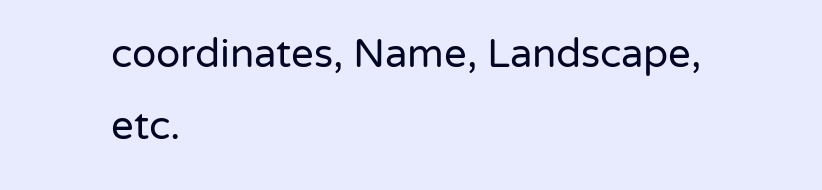coordinates, Name, Landscape, etc.